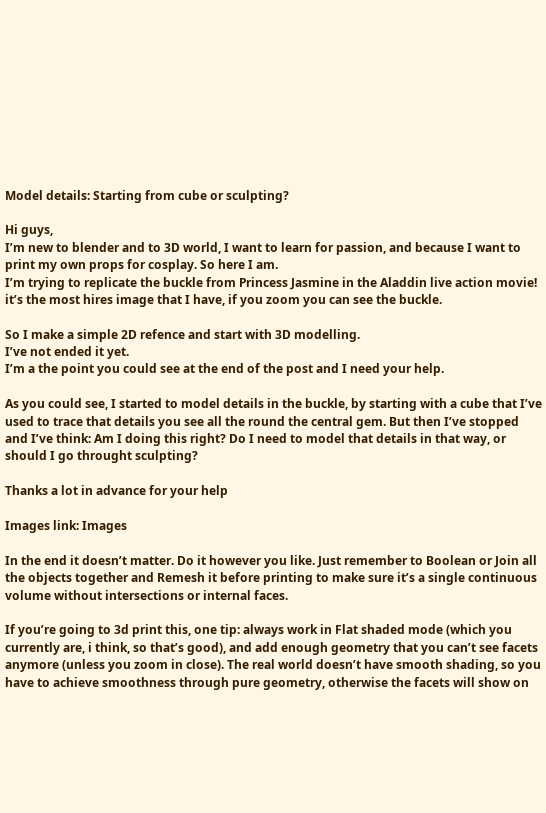Model details: Starting from cube or sculpting?

Hi guys,
I’m new to blender and to 3D world, I want to learn for passion, and because I want to print my own props for cosplay. So here I am.
I’m trying to replicate the buckle from Princess Jasmine in the Aladdin live action movie! it’s the most hires image that I have, if you zoom you can see the buckle.

So I make a simple 2D refence and start with 3D modelling.
I’ve not ended it yet.
I’m a the point you could see at the end of the post and I need your help.

As you could see, I started to model details in the buckle, by starting with a cube that I’ve used to trace that details you see all the round the central gem. But then I’ve stopped and I’ve think: Am I doing this right? Do I need to model that details in that way, or should I go throught sculpting?

Thanks a lot in advance for your help

Images link: Images

In the end it doesn’t matter. Do it however you like. Just remember to Boolean or Join all the objects together and Remesh it before printing to make sure it’s a single continuous volume without intersections or internal faces.

If you’re going to 3d print this, one tip: always work in Flat shaded mode (which you currently are, i think, so that’s good), and add enough geometry that you can’t see facets anymore (unless you zoom in close). The real world doesn’t have smooth shading, so you have to achieve smoothness through pure geometry, otherwise the facets will show on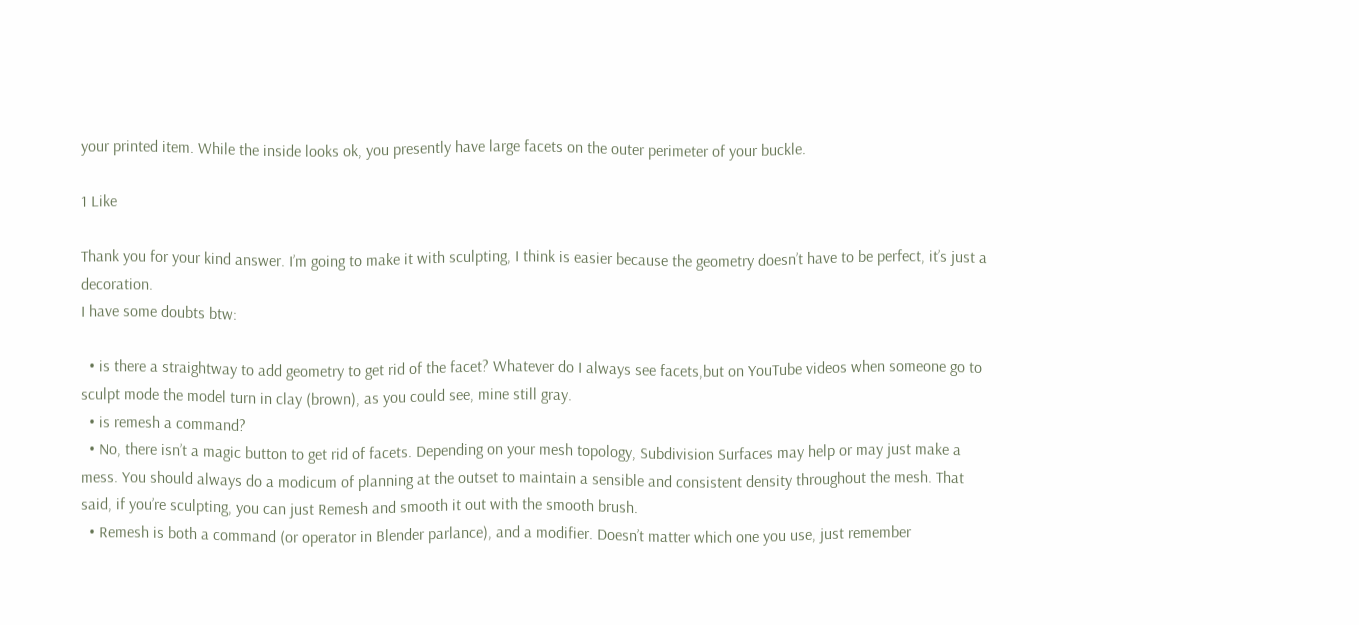your printed item. While the inside looks ok, you presently have large facets on the outer perimeter of your buckle.

1 Like

Thank you for your kind answer. I’m going to make it with sculpting, I think is easier because the geometry doesn’t have to be perfect, it’s just a decoration.
I have some doubts btw:

  • is there a straightway to add geometry to get rid of the facet? Whatever do I always see facets,but on YouTube videos when someone go to sculpt mode the model turn in clay (brown), as you could see, mine still gray.
  • is remesh a command?
  • No, there isn’t a magic button to get rid of facets. Depending on your mesh topology, Subdivision Surfaces may help or may just make a mess. You should always do a modicum of planning at the outset to maintain a sensible and consistent density throughout the mesh. That said, if you’re sculpting, you can just Remesh and smooth it out with the smooth brush.
  • Remesh is both a command (or operator in Blender parlance), and a modifier. Doesn’t matter which one you use, just remember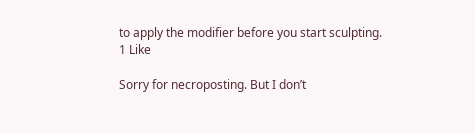to apply the modifier before you start sculpting.
1 Like

Sorry for necroposting. But I don’t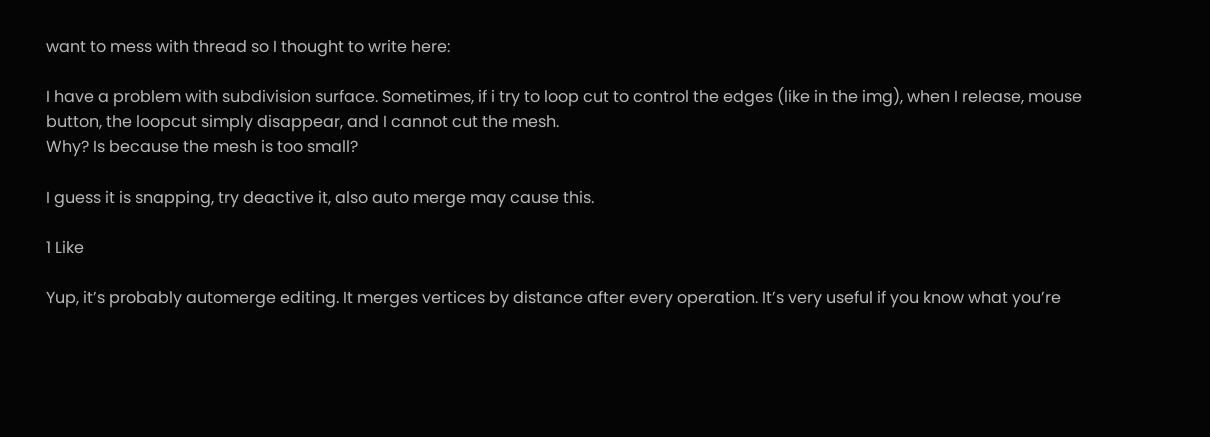want to mess with thread so I thought to write here:

I have a problem with subdivision surface. Sometimes, if i try to loop cut to control the edges (like in the img), when I release, mouse button, the loopcut simply disappear, and I cannot cut the mesh.
Why? Is because the mesh is too small?

I guess it is snapping, try deactive it, also auto merge may cause this.

1 Like

Yup, it’s probably automerge editing. It merges vertices by distance after every operation. It’s very useful if you know what you’re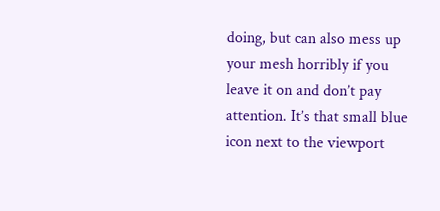doing, but can also mess up your mesh horribly if you leave it on and don’t pay attention. It’s that small blue icon next to the viewport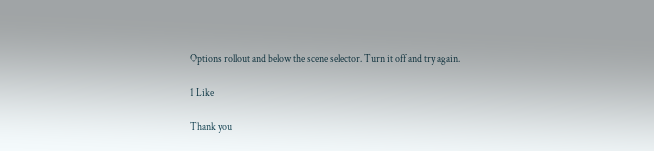Options rollout and below the scene selector. Turn it off and try again.

1 Like

Thank you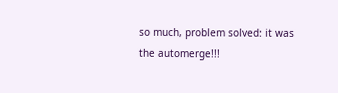so much, problem solved: it was the automerge!!!